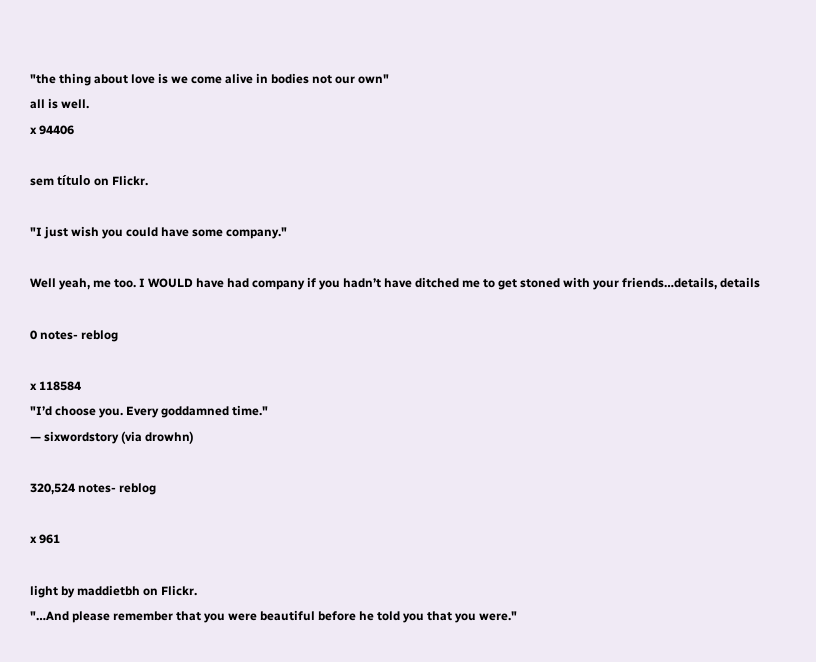"the thing about love is we come alive in bodies not our own"
all is well.
x 94406

sem título on Flickr.

"I just wish you could have some company."

Well yeah, me too. I WOULD have had company if you hadn’t have ditched me to get stoned with your friends…details, details

0 notes- reblog

x 118584
"I’d choose you. Every goddamned time."
— sixwordstory (via drowhn)

320,524 notes- reblog

x 961

light by maddietbh on Flickr.
"…And please remember that you were beautiful before he told you that you were."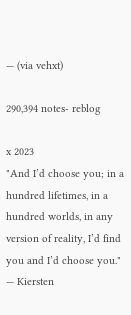— (via vehxt)

290,394 notes- reblog

x 2023
"And I’d choose you; in a hundred lifetimes, in a hundred worlds, in any version of reality, I’d find you and I’d choose you."
— Kiersten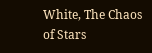White, The Chaos of Stars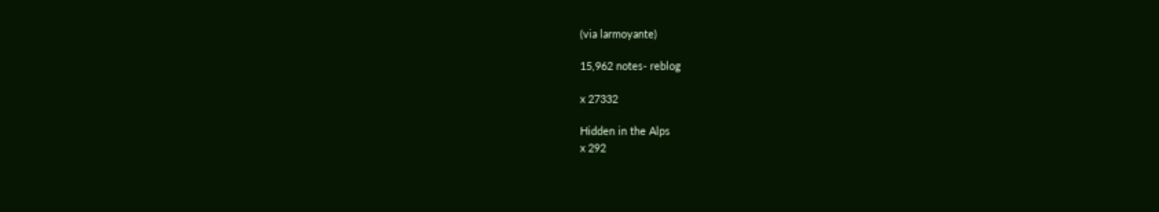(via larmoyante)

15,962 notes- reblog

x 27332

Hidden in the Alps
x 292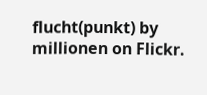flucht(punkt) by millionen on Flickr.